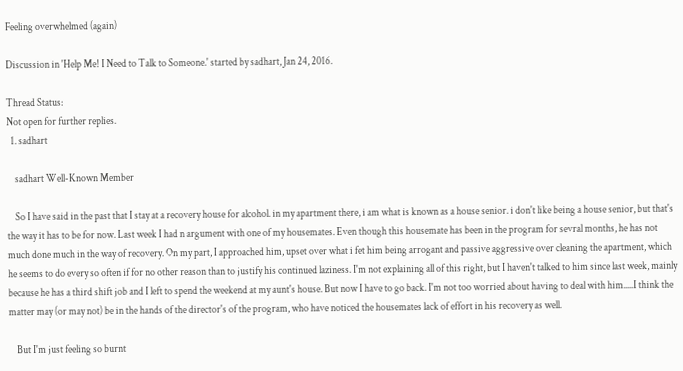Feeling overwhelmed (again)

Discussion in 'Help Me! I Need to Talk to Someone.' started by sadhart, Jan 24, 2016.

Thread Status:
Not open for further replies.
  1. sadhart

    sadhart Well-Known Member

    So I have said in the past that I stay at a recovery house for alcohol. in my apartment there, i am what is known as a house senior. i don't like being a house senior, but that's the way it has to be for now. Last week I had n argument with one of my housemates. Even though this housemate has been in the program for sevral months, he has not much done much in the way of recovery. On my part, I approached him, upset over what i fet him being arrogant and passive aggressive over cleaning the apartment, which he seems to do every so often if for no other reason than to justify his continued laziness. I'm not explaining all of this right, but I haven't talked to him since last week, mainly because he has a third shift job and I left to spend the weekend at my aunt's house. But now I have to go back. I'm not too worried about having to deal with him.....I think the matter may (or may not) be in the hands of the director's of the program, who have noticed the housemates lack of effort in his recovery as well.

    But I'm just feeling so burnt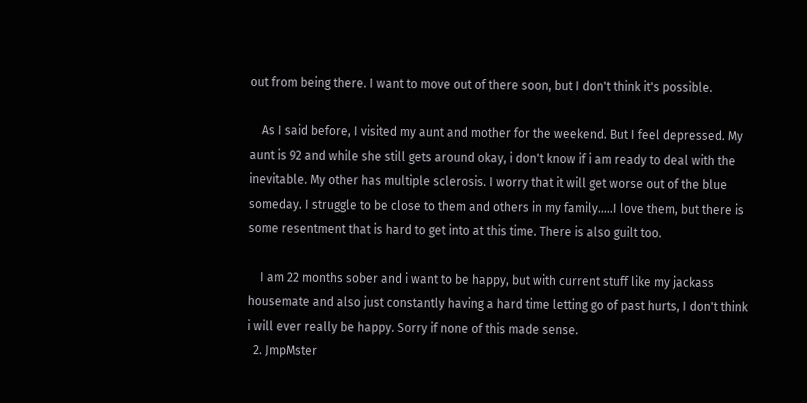out from being there. I want to move out of there soon, but I don't think it's possible.

    As I said before, I visited my aunt and mother for the weekend. But I feel depressed. My aunt is 92 and while she still gets around okay, i don't know if i am ready to deal with the inevitable. My other has multiple sclerosis. I worry that it will get worse out of the blue someday. I struggle to be close to them and others in my family.....I love them, but there is some resentment that is hard to get into at this time. There is also guilt too.

    I am 22 months sober and i want to be happy, but with current stuff like my jackass housemate and also just constantly having a hard time letting go of past hurts, I don't think i will ever really be happy. Sorry if none of this made sense.
  2. JmpMster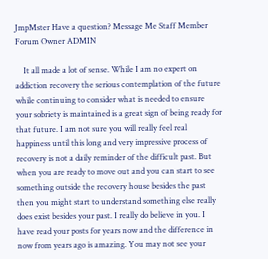JmpMster Have a question? Message Me Staff Member Forum Owner ADMIN

    It all made a lot of sense. While I am no expert on addiction recovery the serious contemplation of the future while continuing to consider what is needed to ensure your sobriety is maintained is a great sign of being ready for that future. I am not sure you will really feel real happiness until this long and very impressive process of recovery is not a daily reminder of the difficult past. But when you are ready to move out and you can start to see something outside the recovery house besides the past then you might start to understand something else really does exist besides your past. I really do believe in you. I have read your posts for years now and the difference in now from years ago is amazing. You may not see your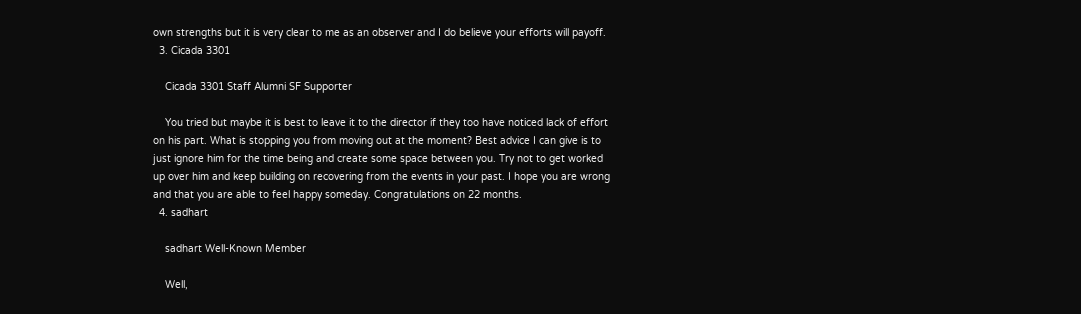own strengths but it is very clear to me as an observer and I do believe your efforts will payoff.
  3. Cicada 3301

    Cicada 3301 Staff Alumni SF Supporter

    You tried but maybe it is best to leave it to the director if they too have noticed lack of effort on his part. What is stopping you from moving out at the moment? Best advice I can give is to just ignore him for the time being and create some space between you. Try not to get worked up over him and keep building on recovering from the events in your past. I hope you are wrong and that you are able to feel happy someday. Congratulations on 22 months.
  4. sadhart

    sadhart Well-Known Member

    Well,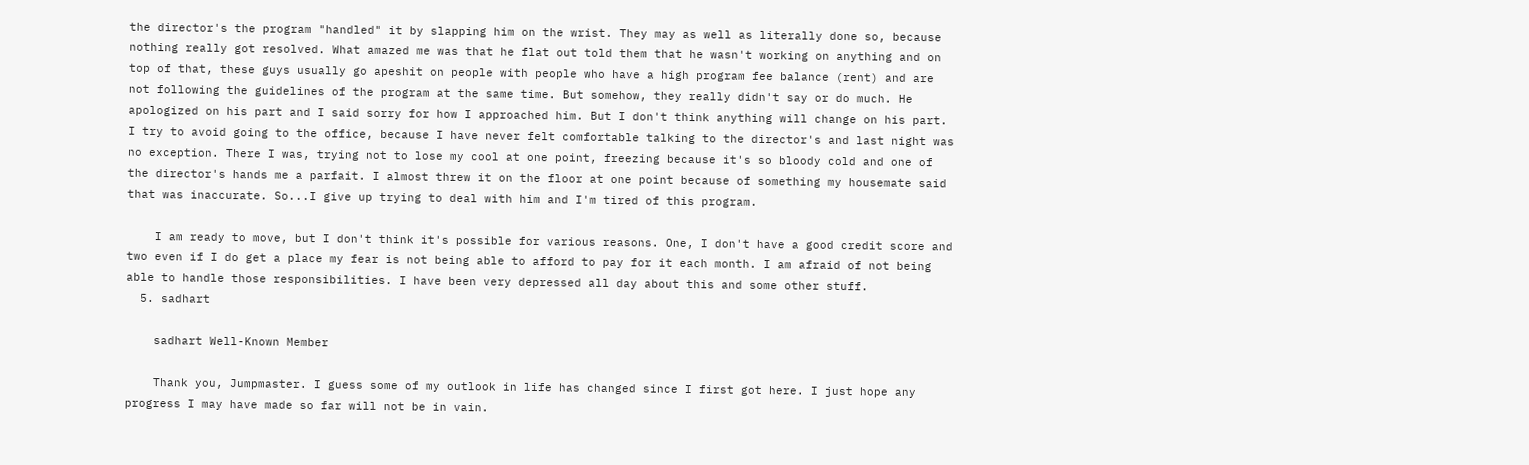the director's the program "handled" it by slapping him on the wrist. They may as well as literally done so, because nothing really got resolved. What amazed me was that he flat out told them that he wasn't working on anything and on top of that, these guys usually go apeshit on people with people who have a high program fee balance (rent) and are not following the guidelines of the program at the same time. But somehow, they really didn't say or do much. He apologized on his part and I said sorry for how I approached him. But I don't think anything will change on his part. I try to avoid going to the office, because I have never felt comfortable talking to the director's and last night was no exception. There I was, trying not to lose my cool at one point, freezing because it's so bloody cold and one of the director's hands me a parfait. I almost threw it on the floor at one point because of something my housemate said that was inaccurate. So...I give up trying to deal with him and I'm tired of this program.

    I am ready to move, but I don't think it's possible for various reasons. One, I don't have a good credit score and two even if I do get a place my fear is not being able to afford to pay for it each month. I am afraid of not being able to handle those responsibilities. I have been very depressed all day about this and some other stuff.
  5. sadhart

    sadhart Well-Known Member

    Thank you, Jumpmaster. I guess some of my outlook in life has changed since I first got here. I just hope any progress I may have made so far will not be in vain.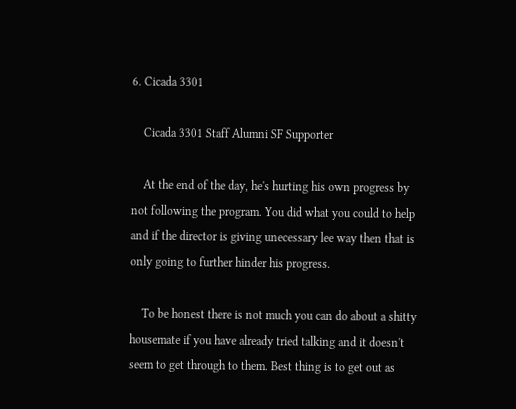6. Cicada 3301

    Cicada 3301 Staff Alumni SF Supporter

    At the end of the day, he's hurting his own progress by not following the program. You did what you could to help and if the director is giving unecessary lee way then that is only going to further hinder his progress.

    To be honest there is not much you can do about a shitty housemate if you have already tried talking and it doesn't seem to get through to them. Best thing is to get out as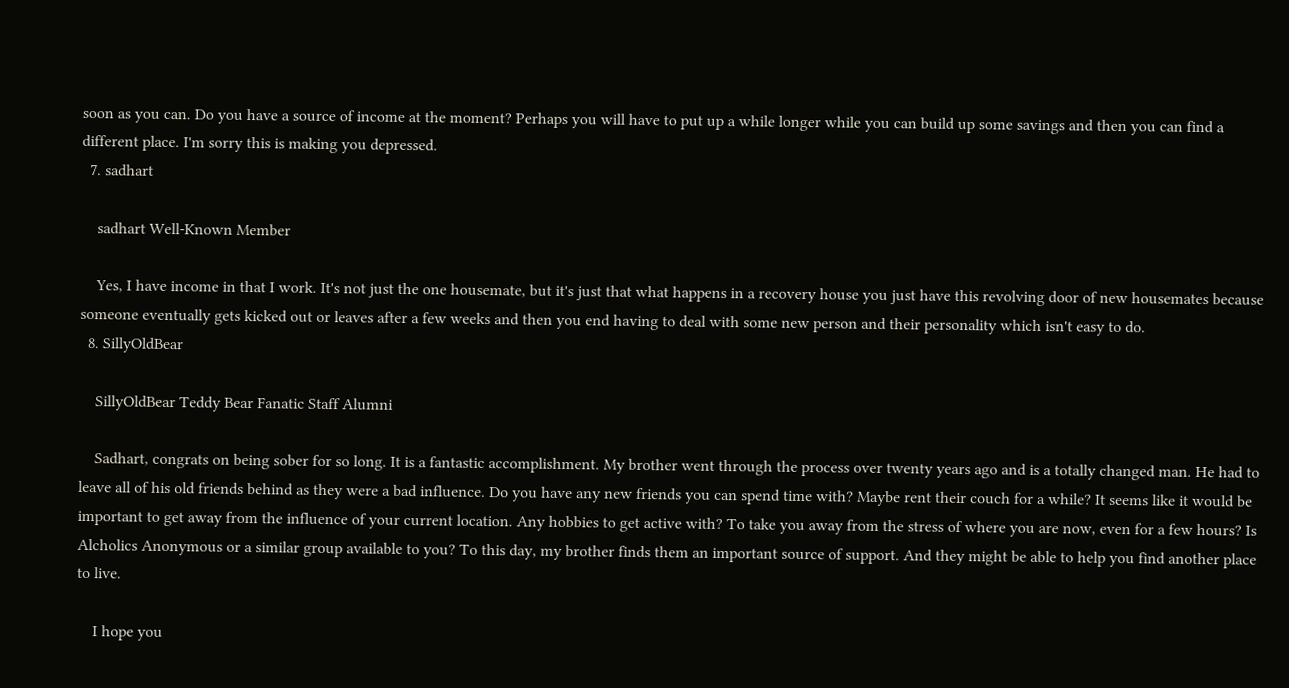soon as you can. Do you have a source of income at the moment? Perhaps you will have to put up a while longer while you can build up some savings and then you can find a different place. I'm sorry this is making you depressed.
  7. sadhart

    sadhart Well-Known Member

    Yes, I have income in that I work. It's not just the one housemate, but it's just that what happens in a recovery house you just have this revolving door of new housemates because someone eventually gets kicked out or leaves after a few weeks and then you end having to deal with some new person and their personality which isn't easy to do.
  8. SillyOldBear

    SillyOldBear Teddy Bear Fanatic Staff Alumni

    Sadhart, congrats on being sober for so long. It is a fantastic accomplishment. My brother went through the process over twenty years ago and is a totally changed man. He had to leave all of his old friends behind as they were a bad influence. Do you have any new friends you can spend time with? Maybe rent their couch for a while? It seems like it would be important to get away from the influence of your current location. Any hobbies to get active with? To take you away from the stress of where you are now, even for a few hours? Is Alcholics Anonymous or a similar group available to you? To this day, my brother finds them an important source of support. And they might be able to help you find another place to live.

    I hope you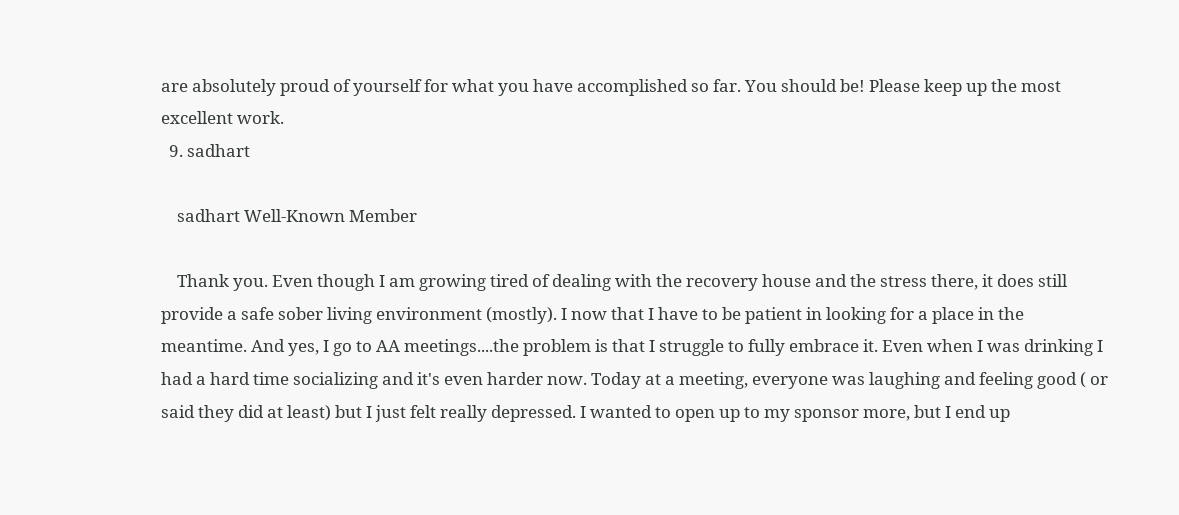are absolutely proud of yourself for what you have accomplished so far. You should be! Please keep up the most excellent work.
  9. sadhart

    sadhart Well-Known Member

    Thank you. Even though I am growing tired of dealing with the recovery house and the stress there, it does still provide a safe sober living environment (mostly). I now that I have to be patient in looking for a place in the meantime. And yes, I go to AA meetings....the problem is that I struggle to fully embrace it. Even when I was drinking I had a hard time socializing and it's even harder now. Today at a meeting, everyone was laughing and feeling good ( or said they did at least) but I just felt really depressed. I wanted to open up to my sponsor more, but I end up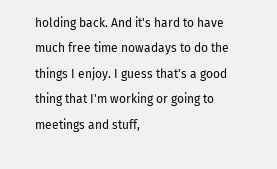holding back. And it's hard to have much free time nowadays to do the things I enjoy. I guess that's a good thing that I'm working or going to meetings and stuff,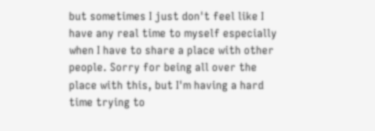but sometimes I just don't feel like I have any real time to myself especially when I have to share a place with other people. Sorry for being all over the place with this, but I'm having a hard time trying to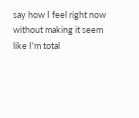say how I feel right now without making it seem like I'm total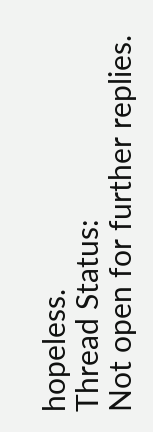hopeless.
Thread Status:
Not open for further replies.